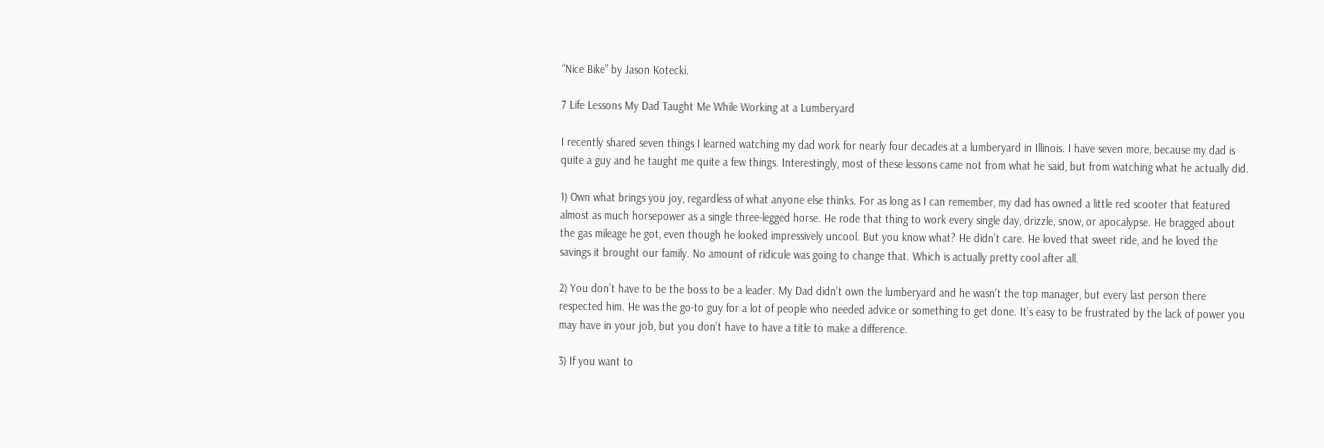“Nice Bike” by Jason Kotecki.

7 Life Lessons My Dad Taught Me While Working at a Lumberyard

I recently shared seven things I learned watching my dad work for nearly four decades at a lumberyard in Illinois. I have seven more, because my dad is quite a guy and he taught me quite a few things. Interestingly, most of these lessons came not from what he said, but from watching what he actually did.

1) Own what brings you joy, regardless of what anyone else thinks. For as long as I can remember, my dad has owned a little red scooter that featured almost as much horsepower as a single three-legged horse. He rode that thing to work every single day, drizzle, snow, or apocalypse. He bragged about the gas mileage he got, even though he looked impressively uncool. But you know what? He didn’t care. He loved that sweet ride, and he loved the savings it brought our family. No amount of ridicule was going to change that. Which is actually pretty cool after all.

2) You don’t have to be the boss to be a leader. My Dad didn’t own the lumberyard and he wasn’t the top manager, but every last person there respected him. He was the go-to guy for a lot of people who needed advice or something to get done. It’s easy to be frustrated by the lack of power you may have in your job, but you don’t have to have a title to make a difference.

3) If you want to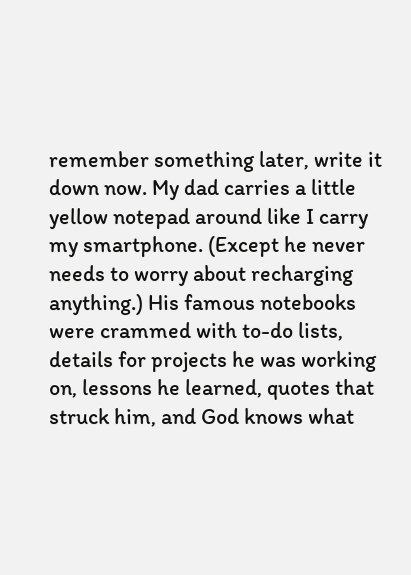remember something later, write it down now. My dad carries a little yellow notepad around like I carry my smartphone. (Except he never needs to worry about recharging anything.) His famous notebooks were crammed with to-do lists, details for projects he was working on, lessons he learned, quotes that struck him, and God knows what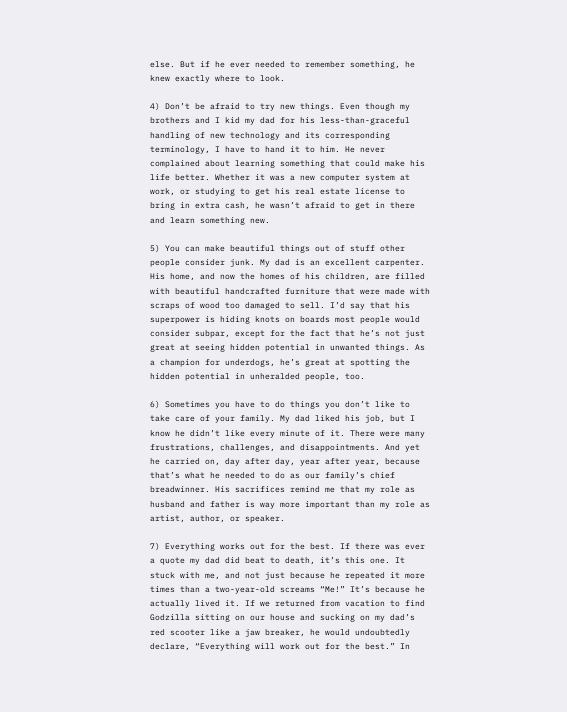else. But if he ever needed to remember something, he knew exactly where to look.

4) Don’t be afraid to try new things. Even though my brothers and I kid my dad for his less-than-graceful handling of new technology and its corresponding terminology, I have to hand it to him. He never complained about learning something that could make his life better. Whether it was a new computer system at work, or studying to get his real estate license to bring in extra cash, he wasn’t afraid to get in there and learn something new.

5) You can make beautiful things out of stuff other people consider junk. My dad is an excellent carpenter. His home, and now the homes of his children, are filled with beautiful handcrafted furniture that were made with scraps of wood too damaged to sell. I’d say that his superpower is hiding knots on boards most people would consider subpar, except for the fact that he’s not just great at seeing hidden potential in unwanted things. As a champion for underdogs, he’s great at spotting the hidden potential in unheralded people, too.

6) Sometimes you have to do things you don’t like to take care of your family. My dad liked his job, but I know he didn’t like every minute of it. There were many frustrations, challenges, and disappointments. And yet he carried on, day after day, year after year, because that’s what he needed to do as our family’s chief breadwinner. His sacrifices remind me that my role as husband and father is way more important than my role as artist, author, or speaker.

7) Everything works out for the best. If there was ever a quote my dad did beat to death, it’s this one. It stuck with me, and not just because he repeated it more times than a two-year-old screams “Me!” It’s because he actually lived it. If we returned from vacation to find Godzilla sitting on our house and sucking on my dad’s red scooter like a jaw breaker, he would undoubtedly declare, “Everything will work out for the best.” In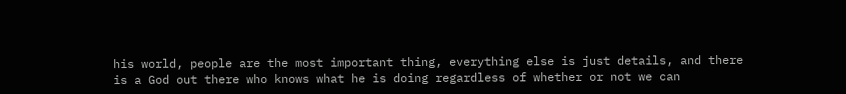his world, people are the most important thing, everything else is just details, and there is a God out there who knows what he is doing regardless of whether or not we can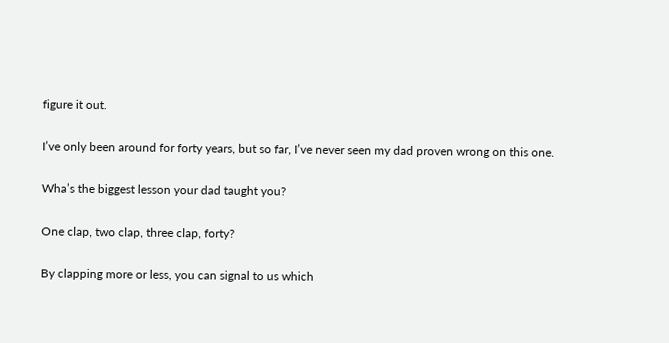figure it out.

I’ve only been around for forty years, but so far, I’ve never seen my dad proven wrong on this one.

Wha’s the biggest lesson your dad taught you?

One clap, two clap, three clap, forty?

By clapping more or less, you can signal to us which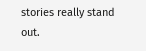stories really stand out.